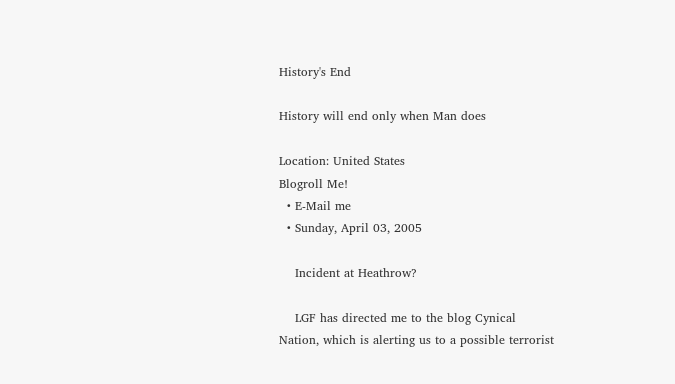History's End

History will end only when Man does

Location: United States
Blogroll Me!
  • E-Mail me
  • Sunday, April 03, 2005

    Incident at Heathrow?

    LGF has directed me to the blog Cynical Nation, which is alerting us to a possible terrorist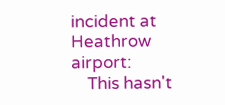incident at Heathrow airport:
    This hasn't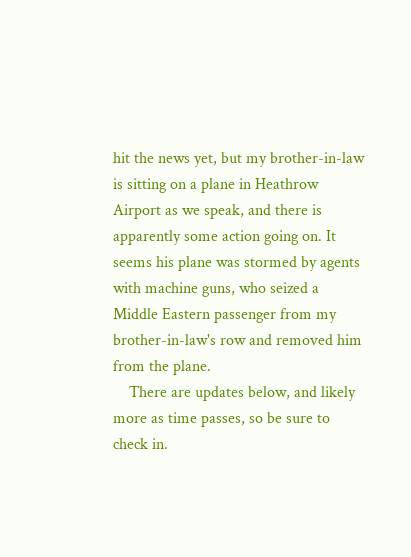hit the news yet, but my brother-in-law is sitting on a plane in Heathrow Airport as we speak, and there is apparently some action going on. It seems his plane was stormed by agents with machine guns, who seized a Middle Eastern passenger from my brother-in-law's row and removed him from the plane.
    There are updates below, and likely more as time passes, so be sure to check in.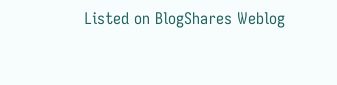Listed on BlogShares Weblog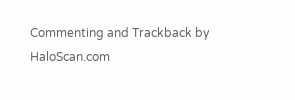Commenting and Trackback by HaloScan.com